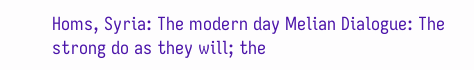Homs, Syria: The modern day Melian Dialogue: The strong do as they will; the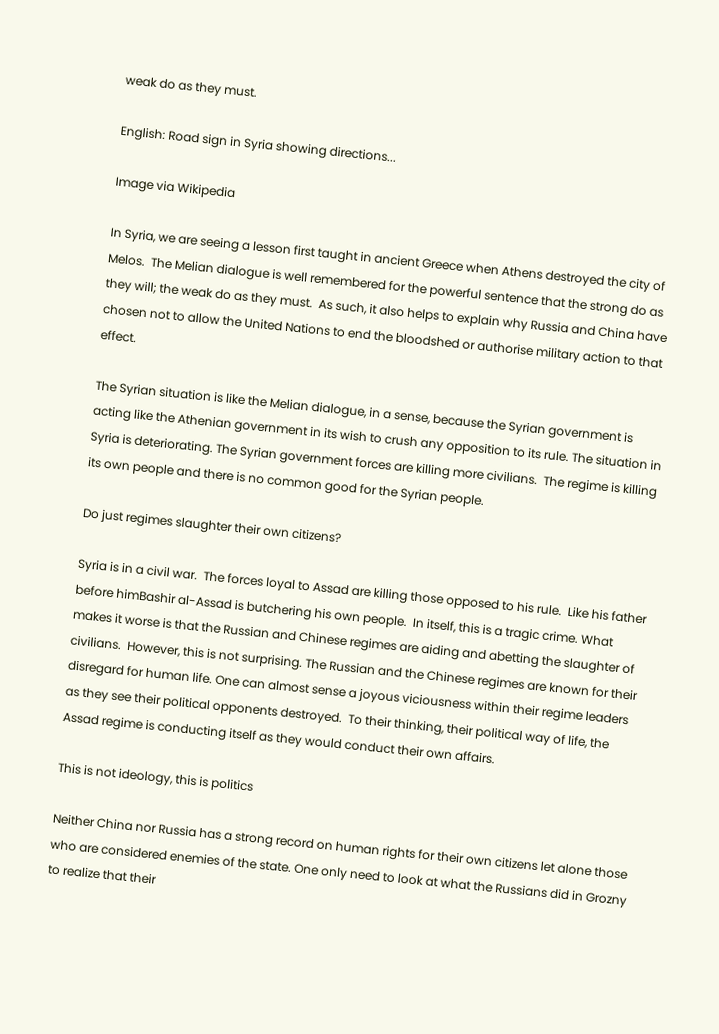weak do as they must.

English: Road sign in Syria showing directions...

Image via Wikipedia

In Syria, we are seeing a lesson first taught in ancient Greece when Athens destroyed the city of Melos.  The Melian dialogue is well remembered for the powerful sentence that the strong do as they will; the weak do as they must.  As such, it also helps to explain why Russia and China have chosen not to allow the United Nations to end the bloodshed or authorise military action to that effect.

The Syrian situation is like the Melian dialogue, in a sense, because the Syrian government is acting like the Athenian government in its wish to crush any opposition to its rule. The situation in Syria is deteriorating. The Syrian government forces are killing more civilians.  The regime is killing its own people and there is no common good for the Syrian people.

Do just regimes slaughter their own citizens?

Syria is in a civil war.  The forces loyal to Assad are killing those opposed to his rule.  Like his father before himBashir al-Assad is butchering his own people.  In itself, this is a tragic crime. What makes it worse is that the Russian and Chinese regimes are aiding and abetting the slaughter of civilians.  However, this is not surprising. The Russian and the Chinese regimes are known for their disregard for human life. One can almost sense a joyous viciousness within their regime leaders as they see their political opponents destroyed.  To their thinking, their political way of life, the Assad regime is conducting itself as they would conduct their own affairs.

This is not ideology, this is politics

Neither China nor Russia has a strong record on human rights for their own citizens let alone those who are considered enemies of the state. One only need to look at what the Russians did in Grozny to realize that their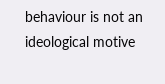behaviour is not an ideological motive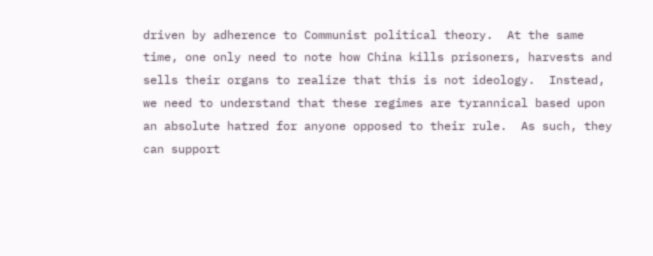driven by adherence to Communist political theory.  At the same time, one only need to note how China kills prisoners, harvests and sells their organs to realize that this is not ideology.  Instead, we need to understand that these regimes are tyrannical based upon an absolute hatred for anyone opposed to their rule.  As such, they can support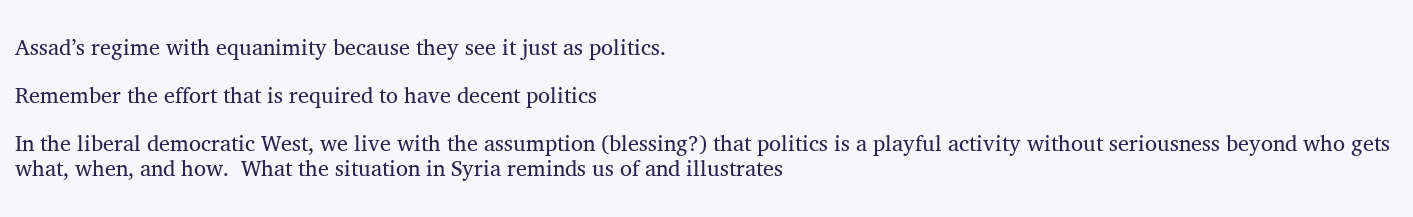Assad’s regime with equanimity because they see it just as politics.

Remember the effort that is required to have decent politics

In the liberal democratic West, we live with the assumption (blessing?) that politics is a playful activity without seriousness beyond who gets what, when, and how.  What the situation in Syria reminds us of and illustrates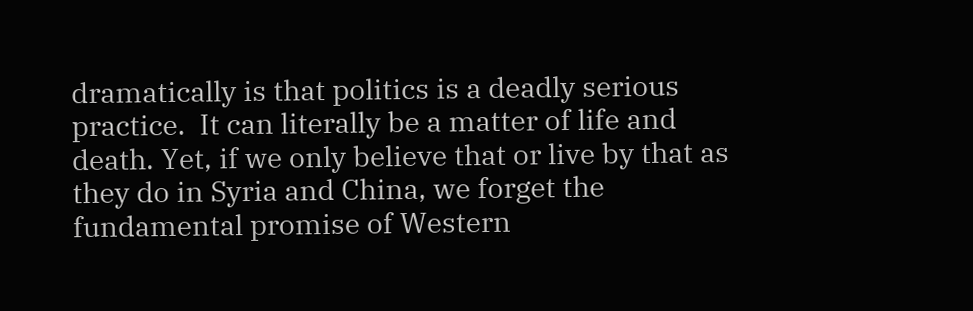dramatically is that politics is a deadly serious practice.  It can literally be a matter of life and death. Yet, if we only believe that or live by that as they do in Syria and China, we forget the fundamental promise of Western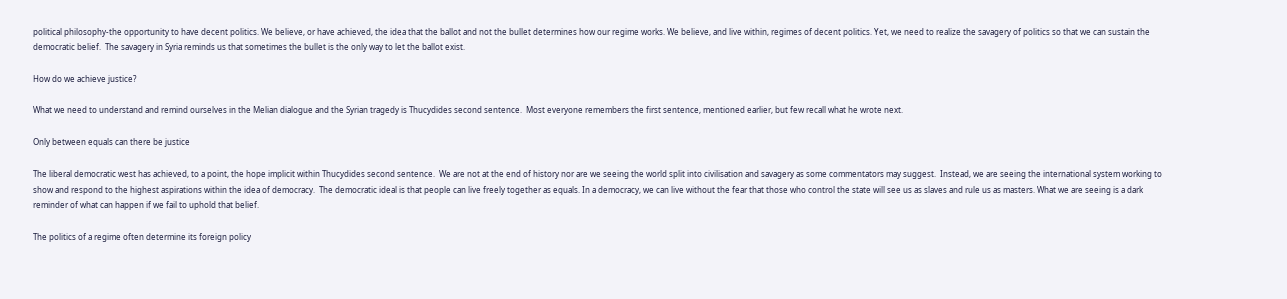political philosophy-the opportunity to have decent politics. We believe, or have achieved, the idea that the ballot and not the bullet determines how our regime works. We believe, and live within, regimes of decent politics. Yet, we need to realize the savagery of politics so that we can sustain the democratic belief.  The savagery in Syria reminds us that sometimes the bullet is the only way to let the ballot exist.

How do we achieve justice?

What we need to understand and remind ourselves in the Melian dialogue and the Syrian tragedy is Thucydides second sentence.  Most everyone remembers the first sentence, mentioned earlier, but few recall what he wrote next.

Only between equals can there be justice

The liberal democratic west has achieved, to a point, the hope implicit within Thucydides second sentence.  We are not at the end of history nor are we seeing the world split into civilisation and savagery as some commentators may suggest.  Instead, we are seeing the international system working to show and respond to the highest aspirations within the idea of democracy.  The democratic ideal is that people can live freely together as equals. In a democracy, we can live without the fear that those who control the state will see us as slaves and rule us as masters. What we are seeing is a dark reminder of what can happen if we fail to uphold that belief.

The politics of a regime often determine its foreign policy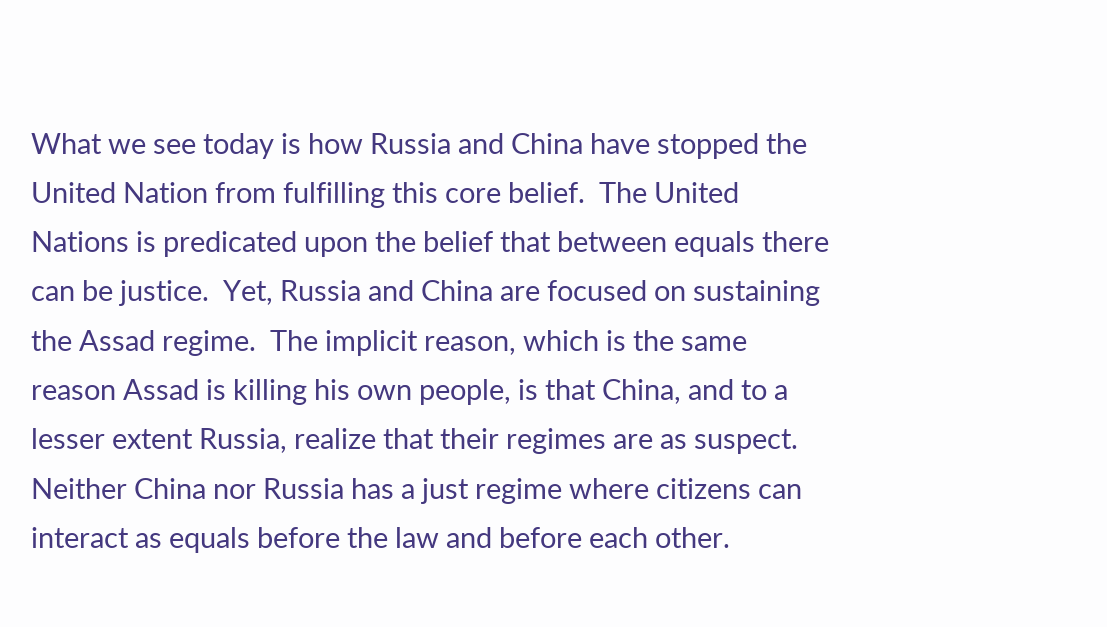What we see today is how Russia and China have stopped the United Nation from fulfilling this core belief.  The United Nations is predicated upon the belief that between equals there can be justice.  Yet, Russia and China are focused on sustaining the Assad regime.  The implicit reason, which is the same reason Assad is killing his own people, is that China, and to a lesser extent Russia, realize that their regimes are as suspect.  Neither China nor Russia has a just regime where citizens can interact as equals before the law and before each other.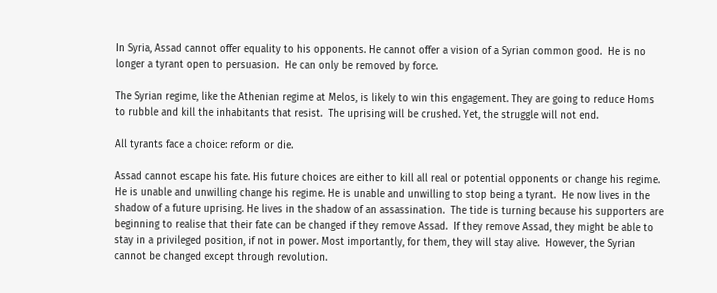In Syria, Assad cannot offer equality to his opponents. He cannot offer a vision of a Syrian common good.  He is no longer a tyrant open to persuasion.  He can only be removed by force.

The Syrian regime, like the Athenian regime at Melos, is likely to win this engagement. They are going to reduce Homs to rubble and kill the inhabitants that resist.  The uprising will be crushed. Yet, the struggle will not end.

All tyrants face a choice: reform or die.

Assad cannot escape his fate. His future choices are either to kill all real or potential opponents or change his regime. He is unable and unwilling change his regime. He is unable and unwilling to stop being a tyrant.  He now lives in the shadow of a future uprising. He lives in the shadow of an assassination.  The tide is turning because his supporters are beginning to realise that their fate can be changed if they remove Assad.  If they remove Assad, they might be able to stay in a privileged position, if not in power. Most importantly, for them, they will stay alive.  However, the Syrian cannot be changed except through revolution.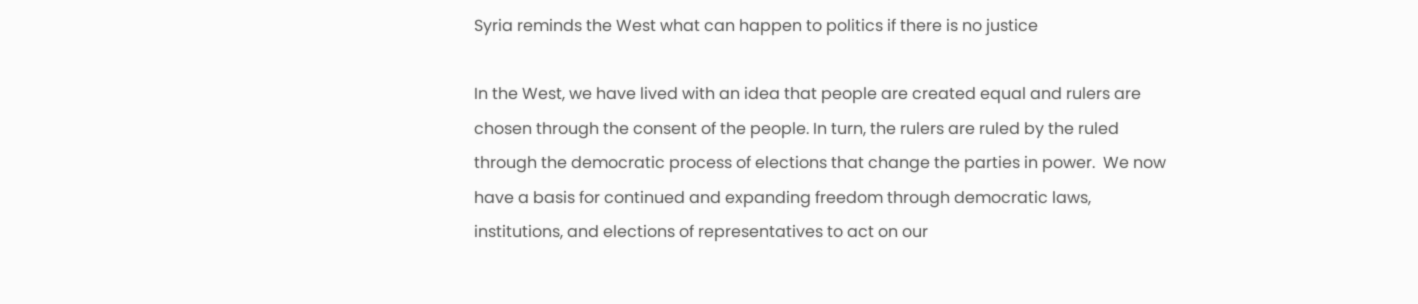Syria reminds the West what can happen to politics if there is no justice

In the West, we have lived with an idea that people are created equal and rulers are chosen through the consent of the people. In turn, the rulers are ruled by the ruled through the democratic process of elections that change the parties in power.  We now have a basis for continued and expanding freedom through democratic laws, institutions, and elections of representatives to act on our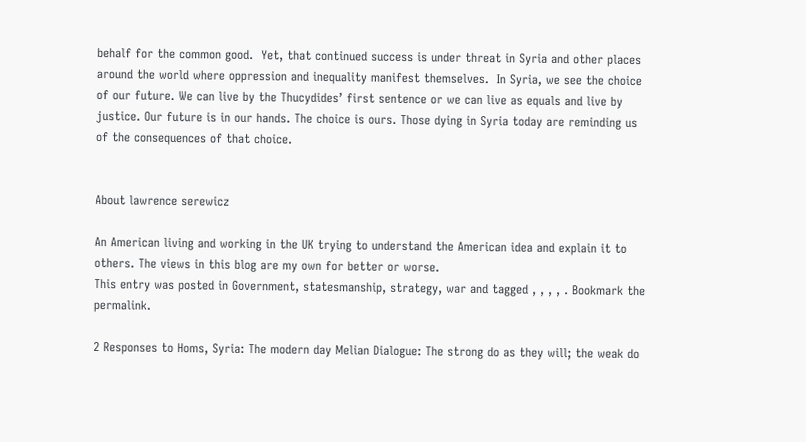behalf for the common good.  Yet, that continued success is under threat in Syria and other places around the world where oppression and inequality manifest themselves.  In Syria, we see the choice of our future. We can live by the Thucydides’ first sentence or we can live as equals and live by justice. Our future is in our hands. The choice is ours. Those dying in Syria today are reminding us of the consequences of that choice.


About lawrence serewicz

An American living and working in the UK trying to understand the American idea and explain it to others. The views in this blog are my own for better or worse.
This entry was posted in Government, statesmanship, strategy, war and tagged , , , , . Bookmark the permalink.

2 Responses to Homs, Syria: The modern day Melian Dialogue: The strong do as they will; the weak do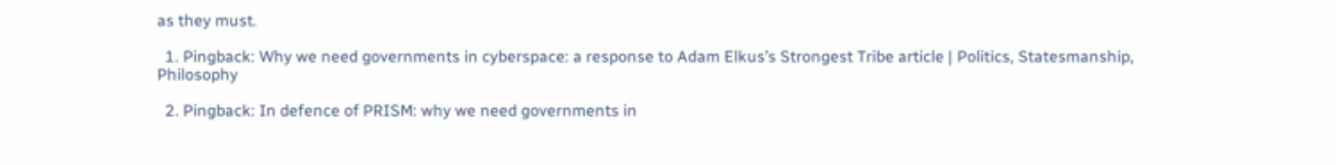as they must.

  1. Pingback: Why we need governments in cyberspace: a response to Adam Elkus’s Strongest Tribe article | Politics, Statesmanship, Philosophy

  2. Pingback: In defence of PRISM: why we need governments in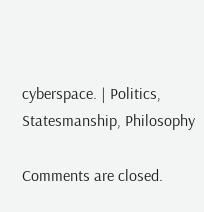cyberspace. | Politics, Statesmanship, Philosophy

Comments are closed.